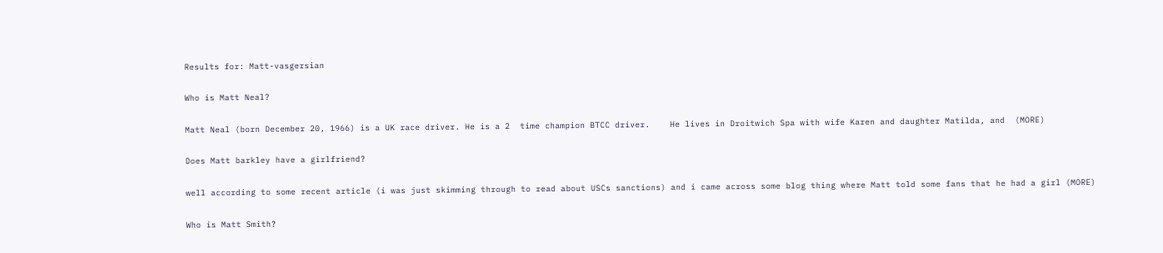Results for: Matt-vasgersian

Who is Matt Neal?

Matt Neal (born December 20, 1966) is a UK race driver. He is a 2  time champion BTCC driver.    He lives in Droitwich Spa with wife Karen and daughter Matilda, and  (MORE)

Does Matt barkley have a girlfriend?

well according to some recent article (i was just skimming through to read about USCs sanctions) and i came across some blog thing where Matt told some fans that he had a girl (MORE)

Who is Matt Smith?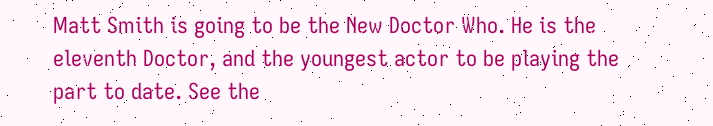Matt Smith is going to be the New Doctor Who. He is the eleventh Doctor, and the youngest actor to be playing the part to date. See the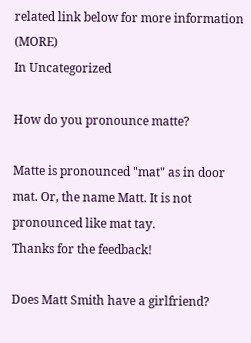related link below for more information (MORE)
In Uncategorized

How do you pronounce matte?

Matte is pronounced "mat" as in door mat. Or, the name Matt. It is not pronounced like mat tay.
Thanks for the feedback!

Does Matt Smith have a girlfriend?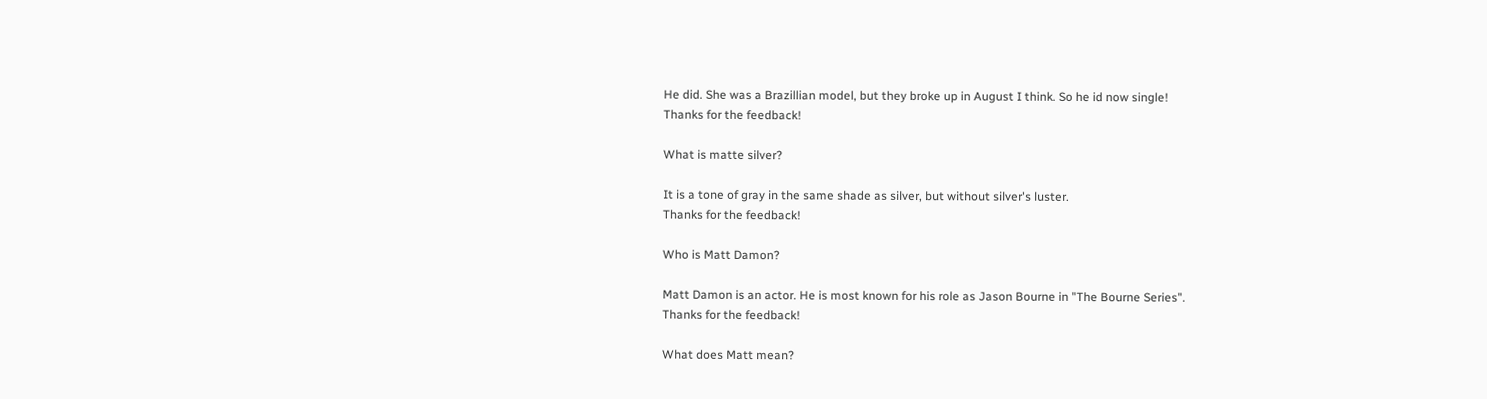He did. She was a Brazillian model, but they broke up in August I think. So he id now single!
Thanks for the feedback!

What is matte silver?

It is a tone of gray in the same shade as silver, but without silver's luster.
Thanks for the feedback!

Who is Matt Damon?

Matt Damon is an actor. He is most known for his role as Jason Bourne in "The Bourne Series".
Thanks for the feedback!

What does Matt mean?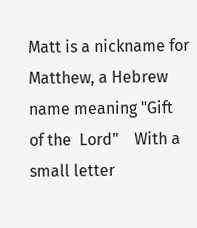Matt is a nickname for Matthew, a Hebrew name meaning "Gift of the  Lord"    With a small letter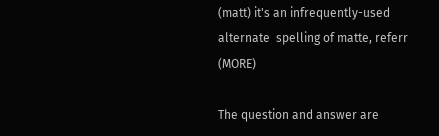(matt) it's an infrequently-used alternate  spelling of matte, referr (MORE)

The question and answer are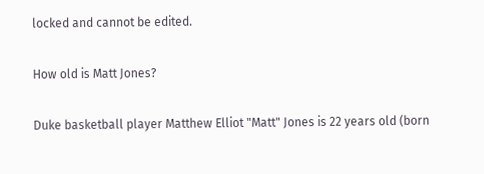locked and cannot be edited.

How old is Matt Jones?

Duke basketball player Matthew Elliot "Matt" Jones is 22 years old (born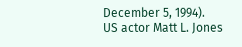December 5, 1994).    US actor Matt L. Jones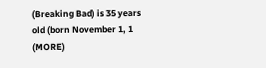(Breaking Bad) is 35 years old (born November 1, 1 (MORE)